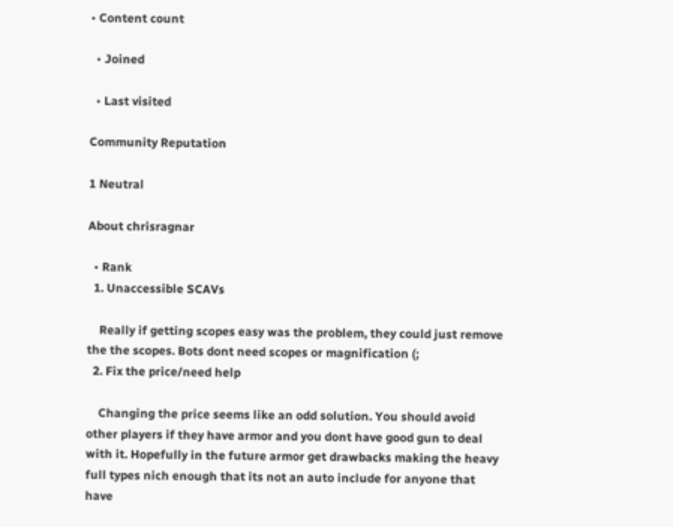• Content count

  • Joined

  • Last visited

Community Reputation

1 Neutral

About chrisragnar

  • Rank
  1. Unaccessible SCAVs

    Really if getting scopes easy was the problem, they could just remove the the scopes. Bots dont need scopes or magnification (;
  2. Fix the price/need help

    Changing the price seems like an odd solution. You should avoid other players if they have armor and you dont have good gun to deal with it. Hopefully in the future armor get drawbacks making the heavy full types nich enough that its not an auto include for anyone that have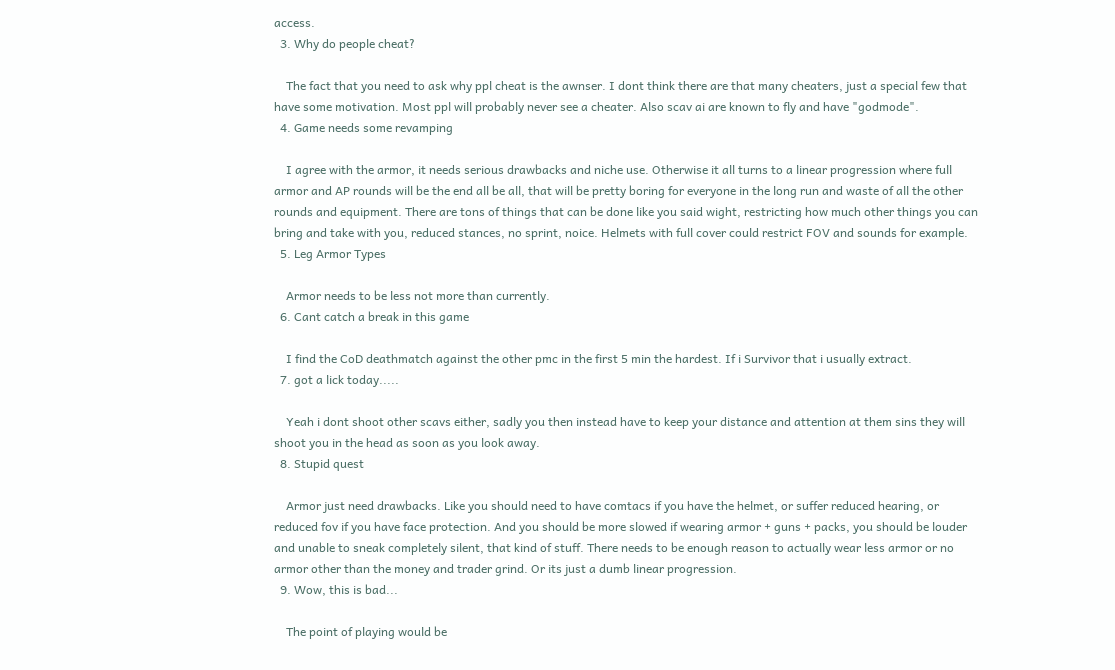access.
  3. Why do people cheat?

    The fact that you need to ask why ppl cheat is the awnser. I dont think there are that many cheaters, just a special few that have some motivation. Most ppl will probably never see a cheater. Also scav ai are known to fly and have "godmode".
  4. Game needs some revamping

    I agree with the armor, it needs serious drawbacks and niche use. Otherwise it all turns to a linear progression where full armor and AP rounds will be the end all be all, that will be pretty boring for everyone in the long run and waste of all the other rounds and equipment. There are tons of things that can be done like you said wight, restricting how much other things you can bring and take with you, reduced stances, no sprint, noice. Helmets with full cover could restrict FOV and sounds for example.
  5. Leg Armor Types

    Armor needs to be less not more than currently.
  6. Cant catch a break in this game

    I find the CoD deathmatch against the other pmc in the first 5 min the hardest. If i Survivor that i usually extract.
  7. got a lick today.....

    Yeah i dont shoot other scavs either, sadly you then instead have to keep your distance and attention at them sins they will shoot you in the head as soon as you look away.
  8. Stupid quest

    Armor just need drawbacks. Like you should need to have comtacs if you have the helmet, or suffer reduced hearing, or reduced fov if you have face protection. And you should be more slowed if wearing armor + guns + packs, you should be louder and unable to sneak completely silent, that kind of stuff. There needs to be enough reason to actually wear less armor or no armor other than the money and trader grind. Or its just a dumb linear progression.
  9. Wow, this is bad...

    The point of playing would be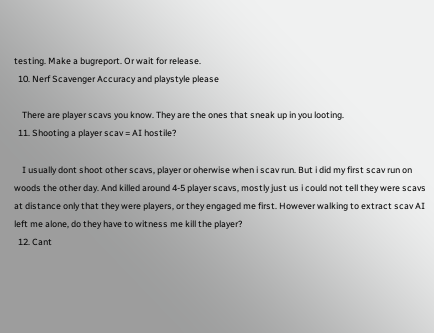testing. Make a bugreport. Or wait for release.
  10. Nerf Scavenger Accuracy and playstyle please

    There are player scavs you know. They are the ones that sneak up in you looting.
  11. Shooting a player scav = AI hostile?

    I usually dont shoot other scavs, player or oherwise when i scav run. But i did my first scav run on woods the other day. And killed around 4-5 player scavs, mostly just us i could not tell they were scavs at distance only that they were players, or they engaged me first. However walking to extract scav AI left me alone, do they have to witness me kill the player?
  12. Cant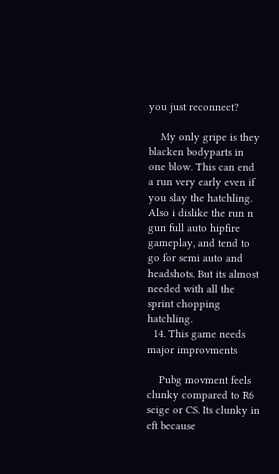you just reconnect?

    My only gripe is they blacken bodyparts in one blow. This can end a run very early even if you slay the hatchling. Also i dislike the run n gun full auto hipfire gameplay, and tend to go for semi auto and headshots. But its almost needed with all the sprint chopping hatchling.
  14. This game needs major improvments

    Pubg movment feels clunky compared to R6 seige or CS. Its clunky in eft because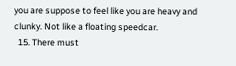you are suppose to feel like you are heavy and clunky. Not like a floating speedcar.
  15. There must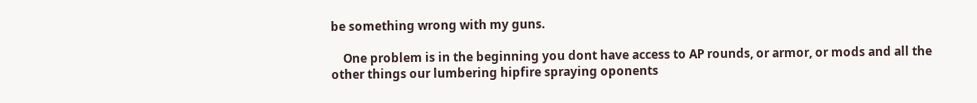be something wrong with my guns.

    One problem is in the beginning you dont have access to AP rounds, or armor, or mods and all the other things our lumbering hipfire spraying oponents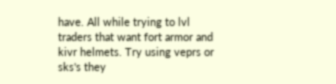have. All while trying to lvl traders that want fort armor and kivr helmets. Try using veprs or sks's they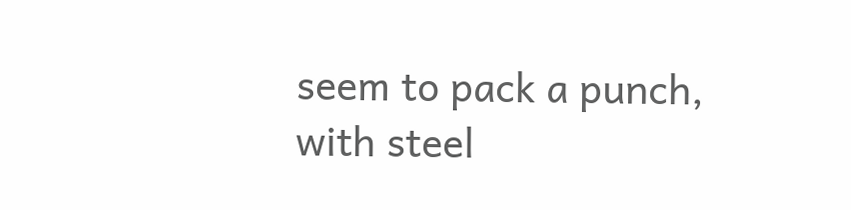seem to pack a punch, with steel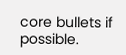core bullets if possible.